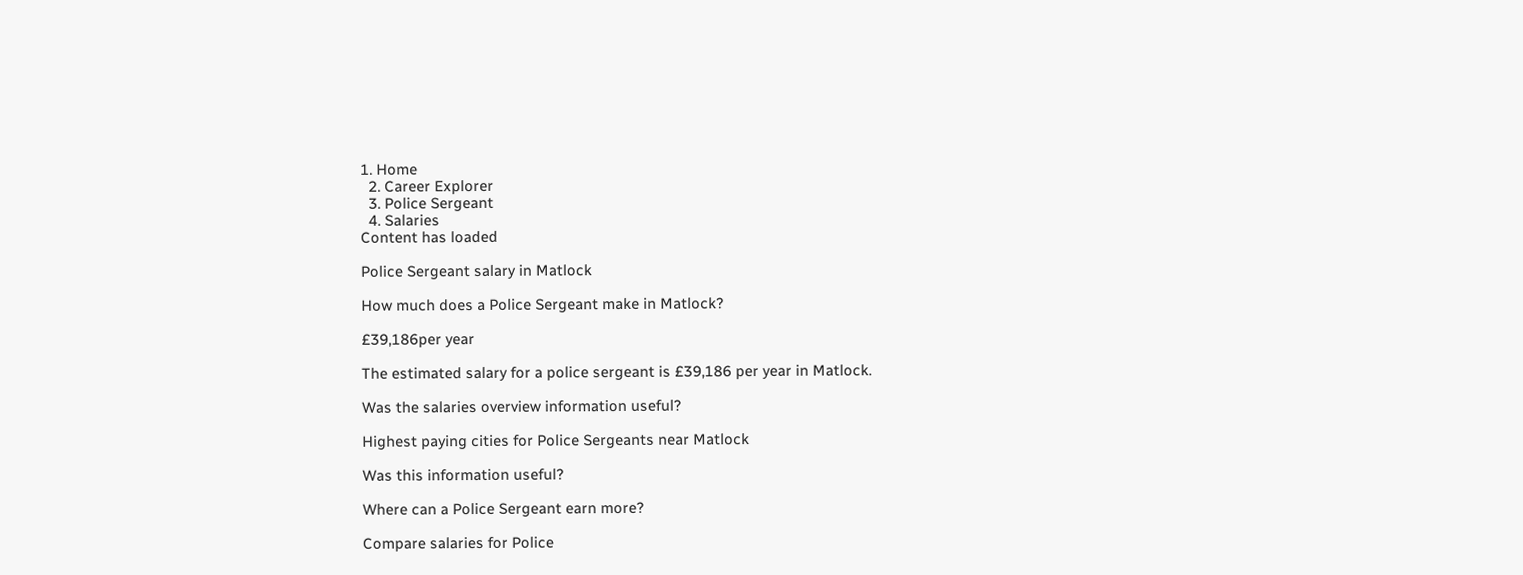1. Home
  2. Career Explorer
  3. Police Sergeant
  4. Salaries
Content has loaded

Police Sergeant salary in Matlock

How much does a Police Sergeant make in Matlock?

£39,186per year

The estimated salary for a police sergeant is £39,186 per year in Matlock.

Was the salaries overview information useful?

Highest paying cities for Police Sergeants near Matlock

Was this information useful?

Where can a Police Sergeant earn more?

Compare salaries for Police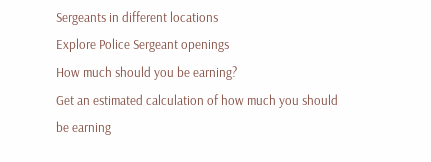Sergeants in different locations
Explore Police Sergeant openings
How much should you be earning?
Get an estimated calculation of how much you should be earning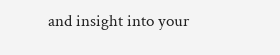and insight into your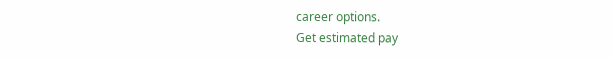career options.
Get estimated pay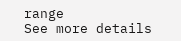range
See more details